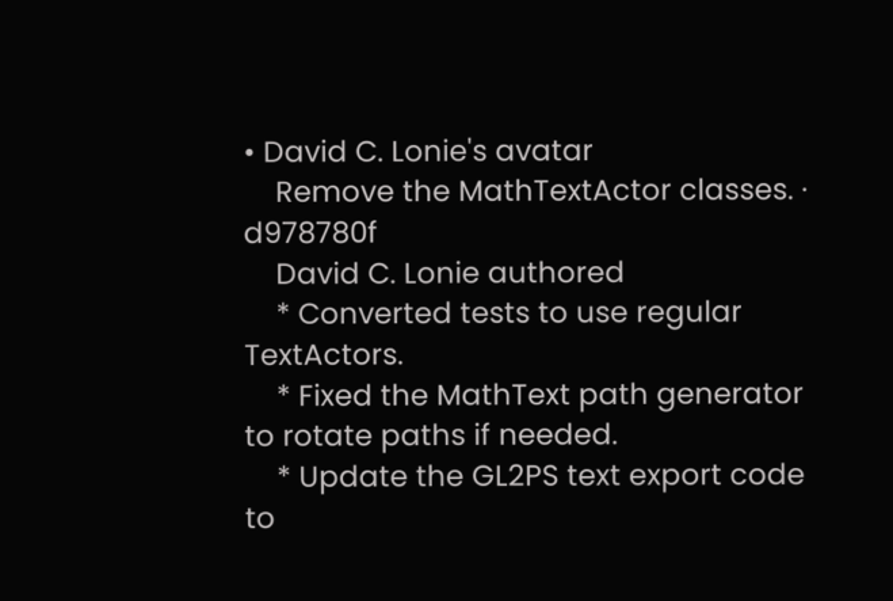• David C. Lonie's avatar
    Remove the MathTextActor classes. · d978780f
    David C. Lonie authored
    * Converted tests to use regular TextActors.
    * Fixed the MathText path generator to rotate paths if needed.
    * Update the GL2PS text export code to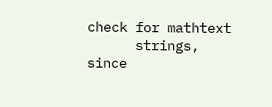check for mathtext
      strings, since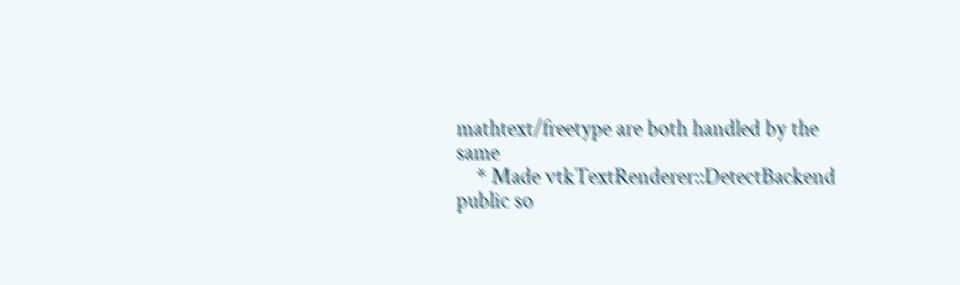mathtext/freetype are both handled by the same
    * Made vtkTextRenderer::DetectBackend public so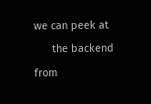we can peek at
      the backend from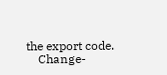the export code.
    Change-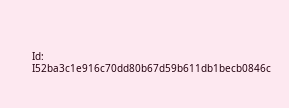Id: I52ba3c1e916c70dd80b67d59b611db1becb0846c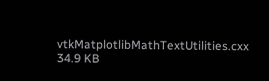vtkMatplotlibMathTextUtilities.cxx 34.9 KB